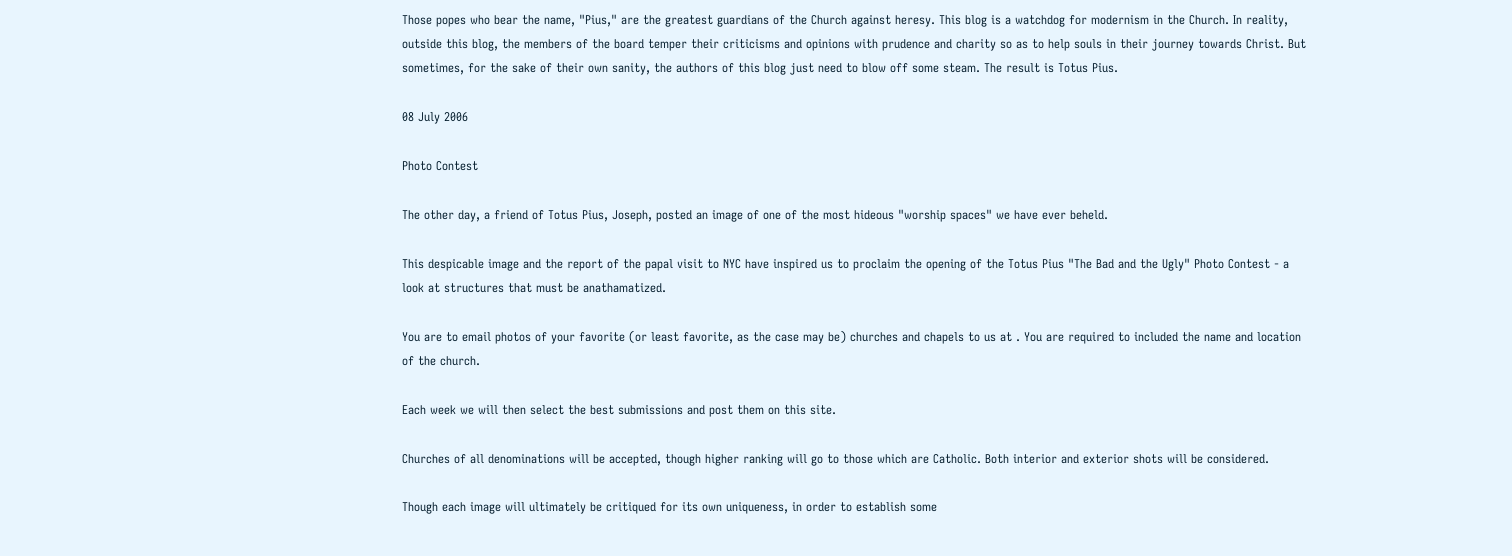Those popes who bear the name, "Pius," are the greatest guardians of the Church against heresy. This blog is a watchdog for modernism in the Church. In reality, outside this blog, the members of the board temper their criticisms and opinions with prudence and charity so as to help souls in their journey towards Christ. But sometimes, for the sake of their own sanity, the authors of this blog just need to blow off some steam. The result is Totus Pius.

08 July 2006

Photo Contest

The other day, a friend of Totus Pius, Joseph, posted an image of one of the most hideous "worship spaces" we have ever beheld.

This despicable image and the report of the papal visit to NYC have inspired us to proclaim the opening of the Totus Pius "The Bad and the Ugly" Photo Contest - a look at structures that must be anathamatized.

You are to email photos of your favorite (or least favorite, as the case may be) churches and chapels to us at . You are required to included the name and location of the church.

Each week we will then select the best submissions and post them on this site.

Churches of all denominations will be accepted, though higher ranking will go to those which are Catholic. Both interior and exterior shots will be considered.

Though each image will ultimately be critiqued for its own uniqueness, in order to establish some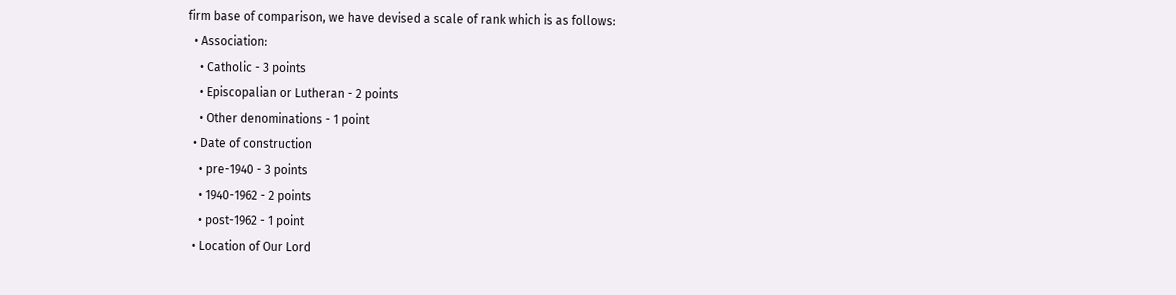firm base of comparison, we have devised a scale of rank which is as follows:
  • Association:
    • Catholic - 3 points
    • Episcopalian or Lutheran - 2 points
    • Other denominations - 1 point
  • Date of construction
    • pre-1940 - 3 points
    • 1940-1962 - 2 points
    • post-1962 - 1 point
  • Location of Our Lord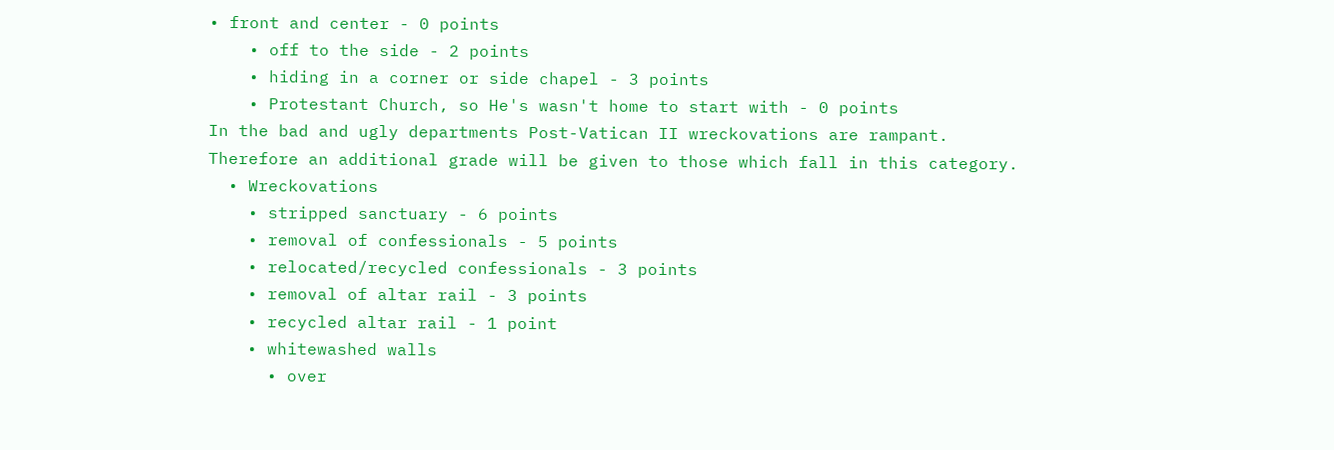• front and center - 0 points
    • off to the side - 2 points
    • hiding in a corner or side chapel - 3 points
    • Protestant Church, so He's wasn't home to start with - 0 points
In the bad and ugly departments Post-Vatican II wreckovations are rampant. Therefore an additional grade will be given to those which fall in this category.
  • Wreckovations
    • stripped sanctuary - 6 points
    • removal of confessionals - 5 points
    • relocated/recycled confessionals - 3 points
    • removal of altar rail - 3 points
    • recycled altar rail - 1 point
    • whitewashed walls
      • over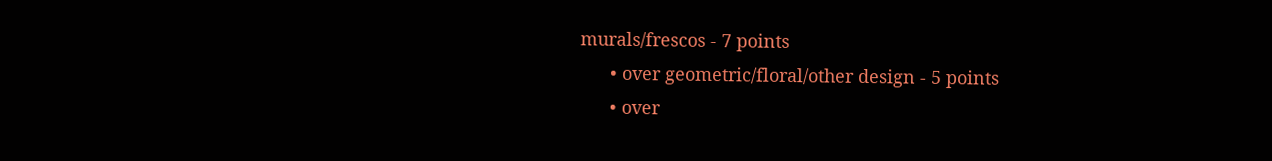murals/frescos - 7 points
      • over geometric/floral/other design - 5 points
      • over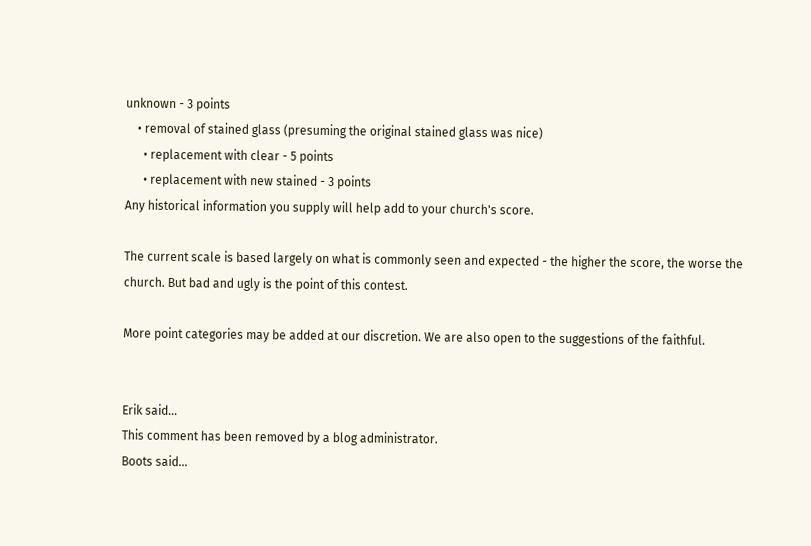unknown - 3 points
    • removal of stained glass (presuming the original stained glass was nice)
      • replacement with clear - 5 points
      • replacement with new stained - 3 points
Any historical information you supply will help add to your church's score.

The current scale is based largely on what is commonly seen and expected - the higher the score, the worse the church. But bad and ugly is the point of this contest.

More point categories may be added at our discretion. We are also open to the suggestions of the faithful.


Erik said...
This comment has been removed by a blog administrator.
Boots said...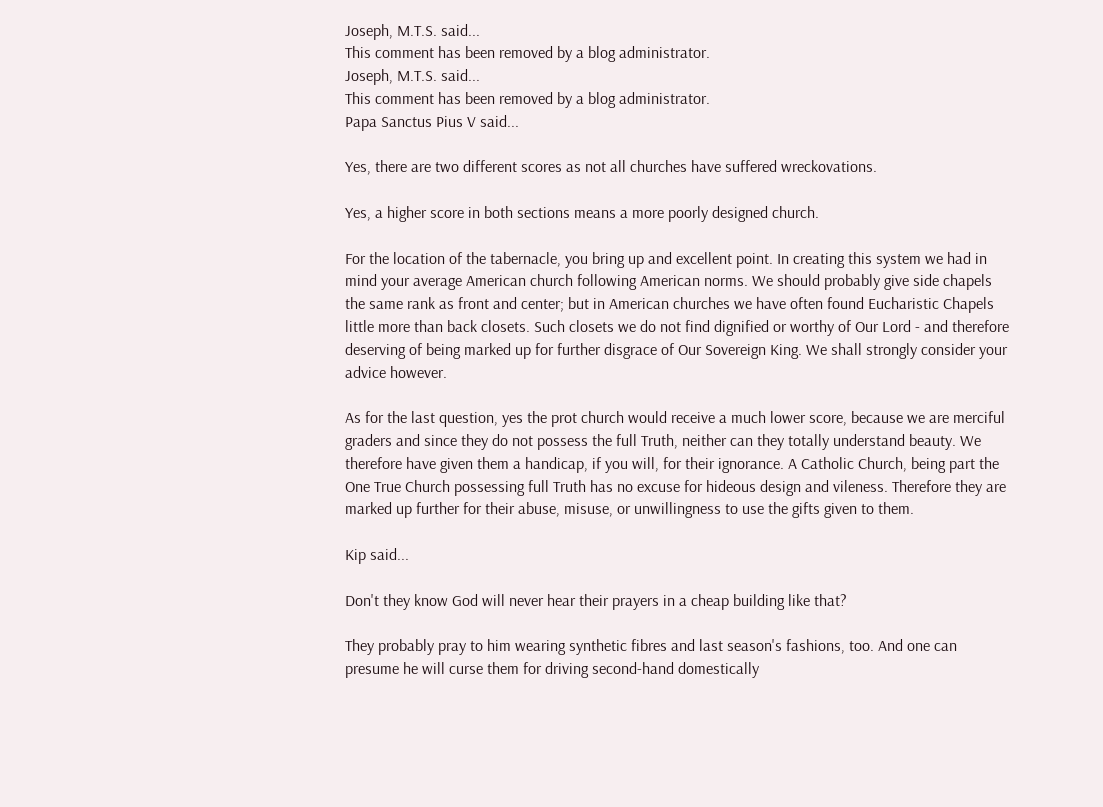Joseph, M.T.S. said...
This comment has been removed by a blog administrator.
Joseph, M.T.S. said...
This comment has been removed by a blog administrator.
Papa Sanctus Pius V said...

Yes, there are two different scores as not all churches have suffered wreckovations.

Yes, a higher score in both sections means a more poorly designed church.

For the location of the tabernacle, you bring up and excellent point. In creating this system we had in mind your average American church following American norms. We should probably give side chapels the same rank as front and center; but in American churches we have often found Eucharistic Chapels little more than back closets. Such closets we do not find dignified or worthy of Our Lord - and therefore deserving of being marked up for further disgrace of Our Sovereign King. We shall strongly consider your advice however.

As for the last question, yes the prot church would receive a much lower score, because we are merciful graders and since they do not possess the full Truth, neither can they totally understand beauty. We therefore have given them a handicap, if you will, for their ignorance. A Catholic Church, being part the One True Church possessing full Truth has no excuse for hideous design and vileness. Therefore they are marked up further for their abuse, misuse, or unwillingness to use the gifts given to them.

Kip said...

Don't they know God will never hear their prayers in a cheap building like that?

They probably pray to him wearing synthetic fibres and last season's fashions, too. And one can presume he will curse them for driving second-hand domestically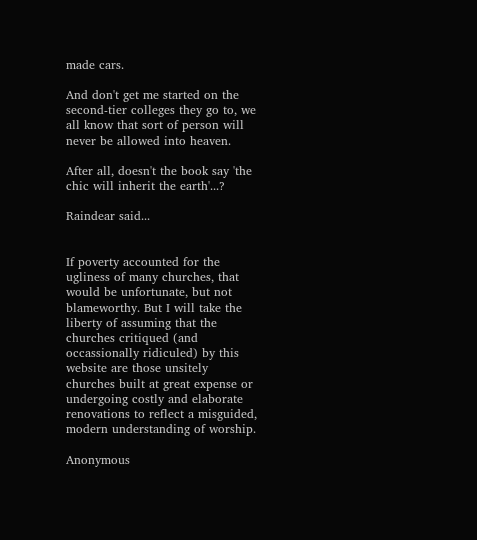made cars.

And don't get me started on the second-tier colleges they go to, we all know that sort of person will never be allowed into heaven.

After all, doesn't the book say 'the chic will inherit the earth'...?

Raindear said...


If poverty accounted for the ugliness of many churches, that would be unfortunate, but not blameworthy. But I will take the liberty of assuming that the churches critiqued (and occassionally ridiculed) by this website are those unsitely churches built at great expense or undergoing costly and elaborate renovations to reflect a misguided, modern understanding of worship.

Anonymous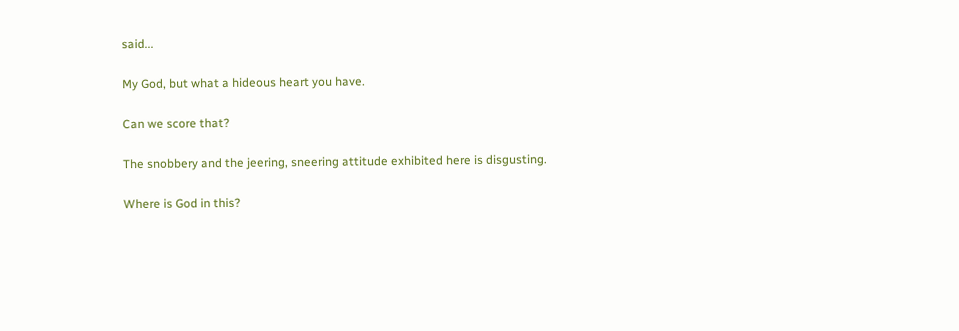said...

My God, but what a hideous heart you have.

Can we score that?

The snobbery and the jeering, sneering attitude exhibited here is disgusting.

Where is God in this?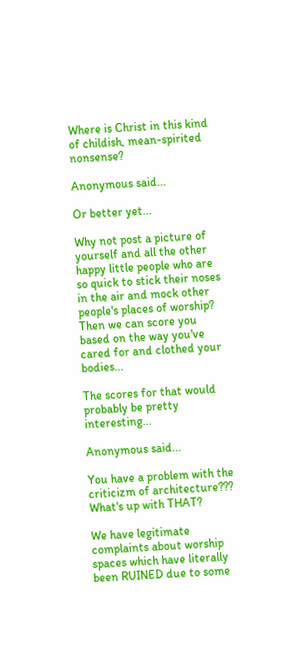Where is Christ in this kind of childish, mean-spirited nonsense?

Anonymous said...

Or better yet...

Why not post a picture of yourself and all the other happy little people who are so quick to stick their noses in the air and mock other people's places of worship? Then we can score you based on the way you've cared for and clothed your bodies...

The scores for that would probably be pretty interesting...

Anonymous said...

You have a problem with the criticizm of architecture??? What's up with THAT?

We have legitimate complaints about worship spaces which have literally been RUINED due to some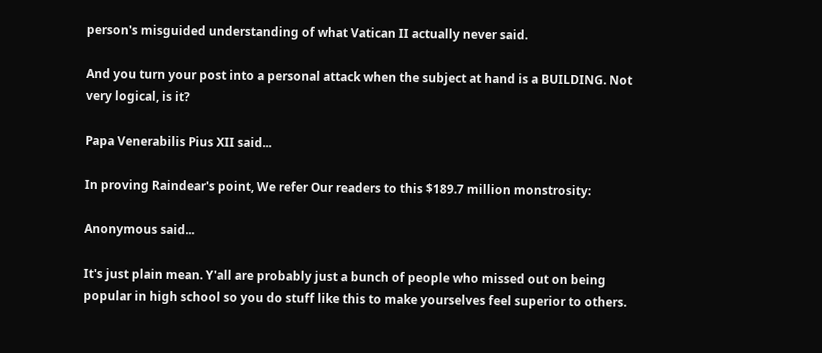person's misguided understanding of what Vatican II actually never said.

And you turn your post into a personal attack when the subject at hand is a BUILDING. Not very logical, is it?

Papa Venerabilis Pius XII said...

In proving Raindear's point, We refer Our readers to this $189.7 million monstrosity:

Anonymous said...

It's just plain mean. Y'all are probably just a bunch of people who missed out on being popular in high school so you do stuff like this to make yourselves feel superior to others.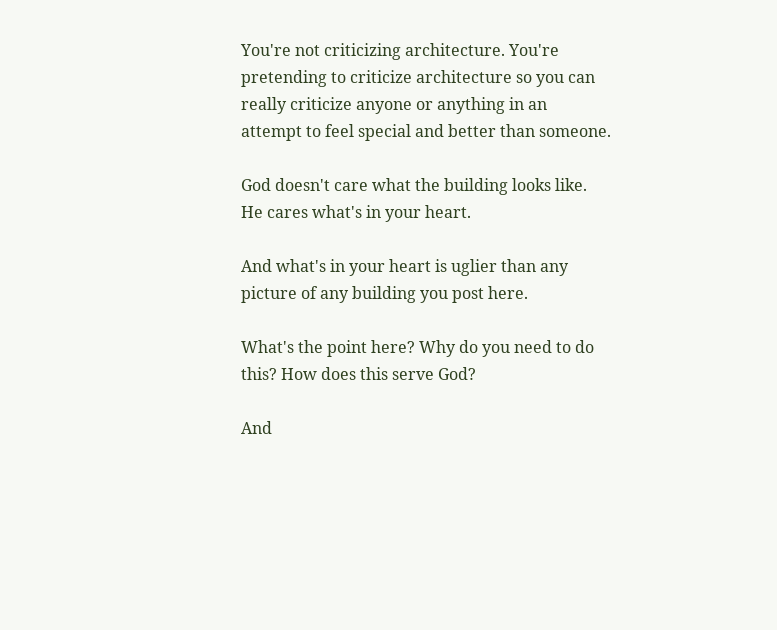You're not criticizing architecture. You're pretending to criticize architecture so you can really criticize anyone or anything in an attempt to feel special and better than someone.

God doesn't care what the building looks like. He cares what's in your heart.

And what's in your heart is uglier than any picture of any building you post here.

What's the point here? Why do you need to do this? How does this serve God?

And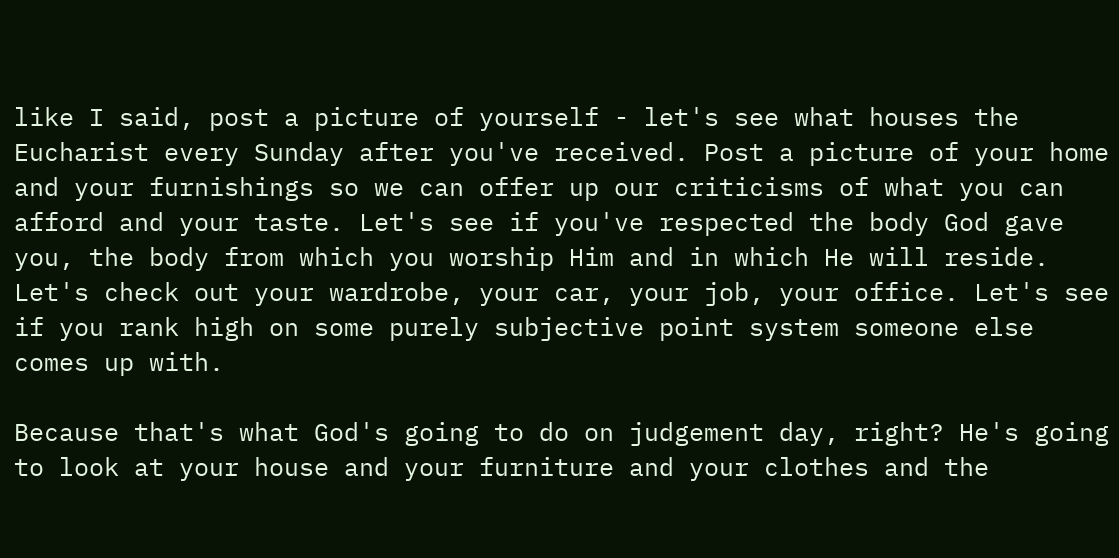like I said, post a picture of yourself - let's see what houses the Eucharist every Sunday after you've received. Post a picture of your home and your furnishings so we can offer up our criticisms of what you can afford and your taste. Let's see if you've respected the body God gave you, the body from which you worship Him and in which He will reside. Let's check out your wardrobe, your car, your job, your office. Let's see if you rank high on some purely subjective point system someone else comes up with.

Because that's what God's going to do on judgement day, right? He's going to look at your house and your furniture and your clothes and the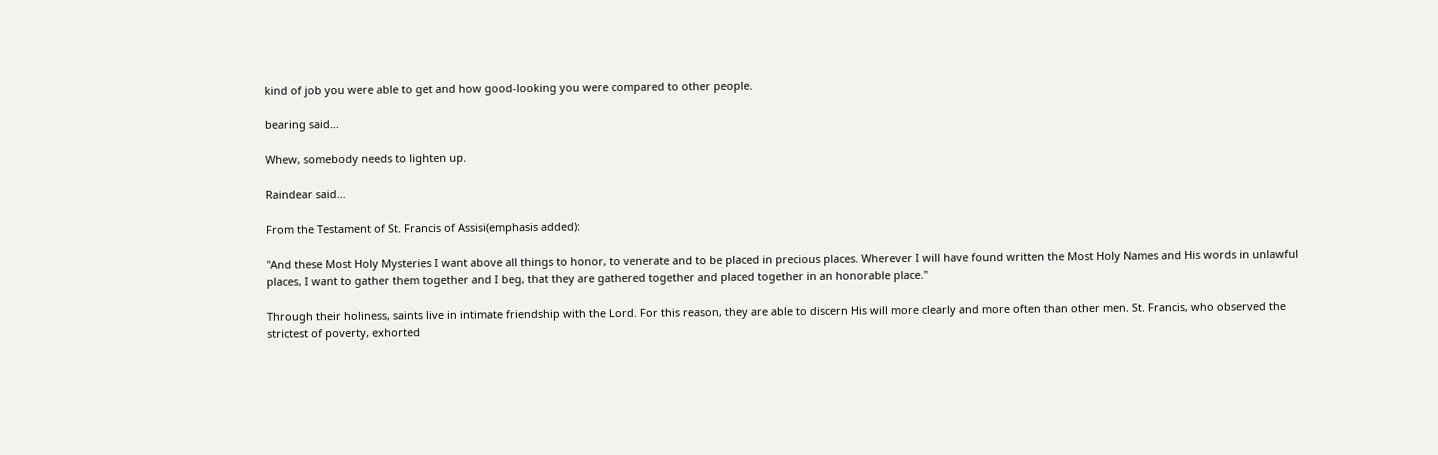kind of job you were able to get and how good-looking you were compared to other people.

bearing said...

Whew, somebody needs to lighten up.

Raindear said...

From the Testament of St. Francis of Assisi(emphasis added):

"And these Most Holy Mysteries I want above all things to honor, to venerate and to be placed in precious places. Wherever I will have found written the Most Holy Names and His words in unlawful places, I want to gather them together and I beg, that they are gathered together and placed together in an honorable place."

Through their holiness, saints live in intimate friendship with the Lord. For this reason, they are able to discern His will more clearly and more often than other men. St. Francis, who observed the strictest of poverty, exhorted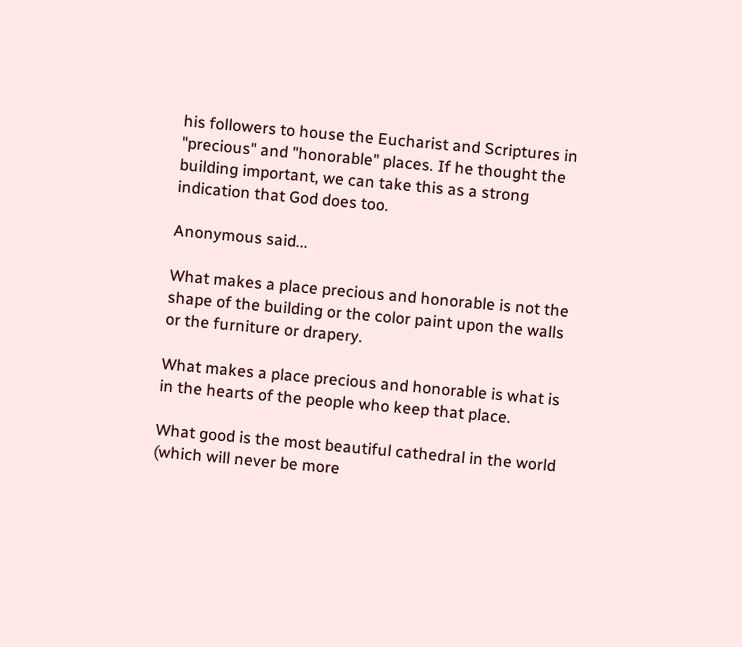his followers to house the Eucharist and Scriptures in "precious" and "honorable" places. If he thought the building important, we can take this as a strong indication that God does too.

Anonymous said...

What makes a place precious and honorable is not the shape of the building or the color paint upon the walls or the furniture or drapery.

What makes a place precious and honorable is what is in the hearts of the people who keep that place.

What good is the most beautiful cathedral in the world (which will never be more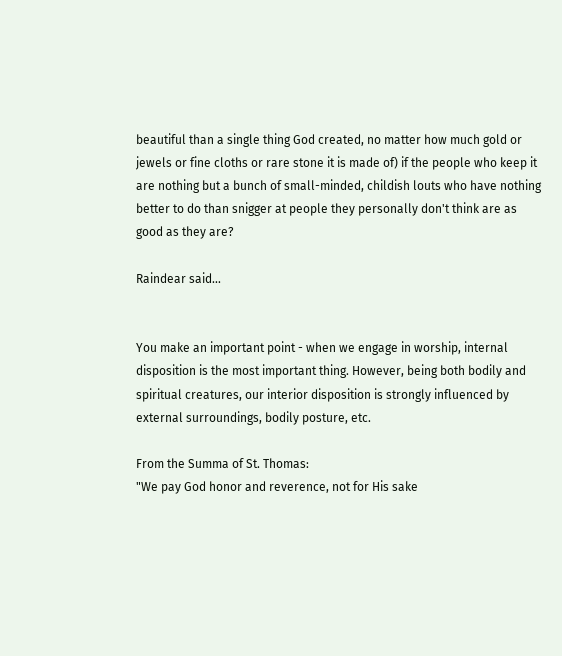beautiful than a single thing God created, no matter how much gold or jewels or fine cloths or rare stone it is made of) if the people who keep it are nothing but a bunch of small-minded, childish louts who have nothing better to do than snigger at people they personally don't think are as good as they are?

Raindear said...


You make an important point - when we engage in worship, internal disposition is the most important thing. However, being both bodily and spiritual creatures, our interior disposition is strongly influenced by external surroundings, bodily posture, etc.

From the Summa of St. Thomas:
"We pay God honor and reverence, not for His sake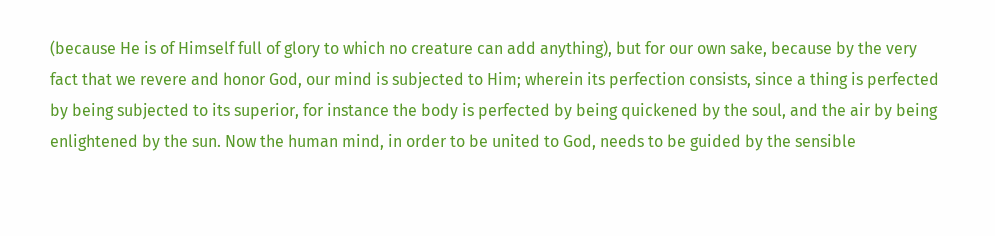(because He is of Himself full of glory to which no creature can add anything), but for our own sake, because by the very fact that we revere and honor God, our mind is subjected to Him; wherein its perfection consists, since a thing is perfected by being subjected to its superior, for instance the body is perfected by being quickened by the soul, and the air by being enlightened by the sun. Now the human mind, in order to be united to God, needs to be guided by the sensible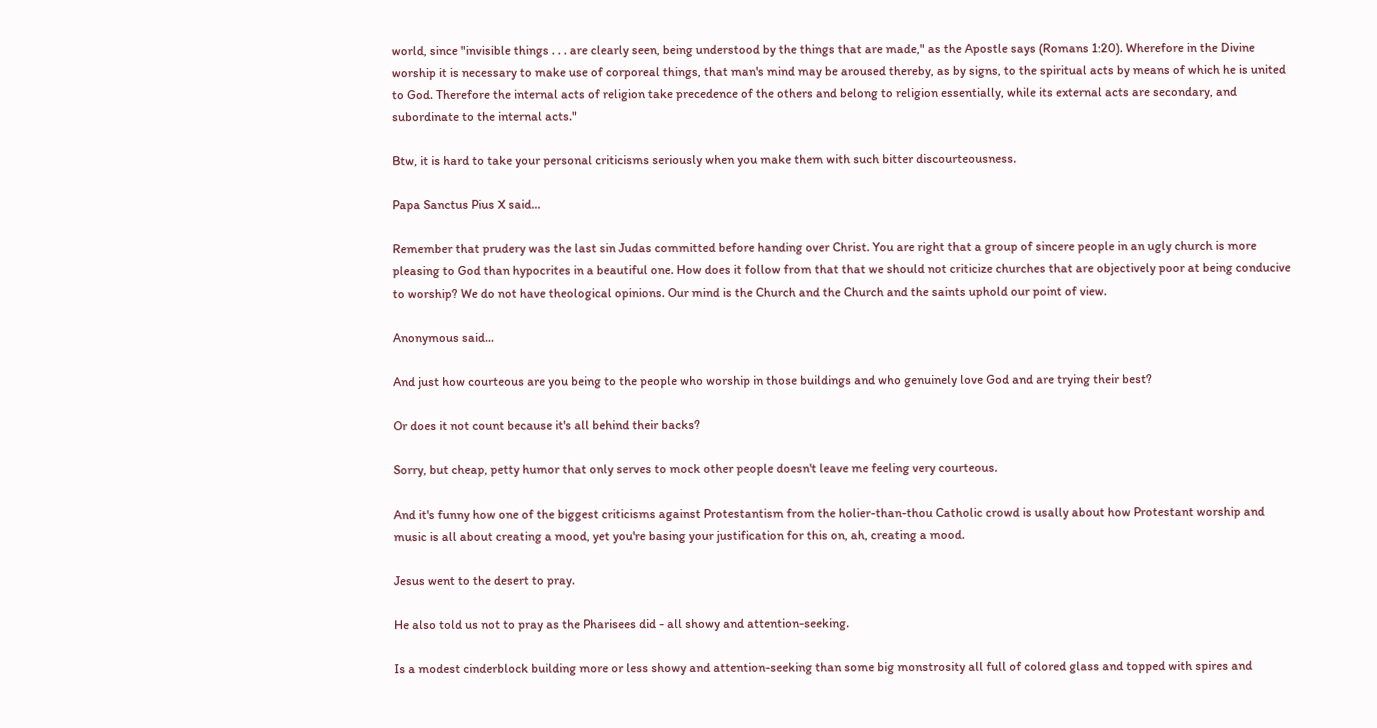world, since "invisible things . . . are clearly seen, being understood by the things that are made," as the Apostle says (Romans 1:20). Wherefore in the Divine worship it is necessary to make use of corporeal things, that man's mind may be aroused thereby, as by signs, to the spiritual acts by means of which he is united to God. Therefore the internal acts of religion take precedence of the others and belong to religion essentially, while its external acts are secondary, and subordinate to the internal acts."

Btw, it is hard to take your personal criticisms seriously when you make them with such bitter discourteousness.

Papa Sanctus Pius X said...

Remember that prudery was the last sin Judas committed before handing over Christ. You are right that a group of sincere people in an ugly church is more pleasing to God than hypocrites in a beautiful one. How does it follow from that that we should not criticize churches that are objectively poor at being conducive to worship? We do not have theological opinions. Our mind is the Church and the Church and the saints uphold our point of view.

Anonymous said...

And just how courteous are you being to the people who worship in those buildings and who genuinely love God and are trying their best?

Or does it not count because it's all behind their backs?

Sorry, but cheap, petty humor that only serves to mock other people doesn't leave me feeling very courteous.

And it's funny how one of the biggest criticisms against Protestantism from the holier-than-thou Catholic crowd is usally about how Protestant worship and music is all about creating a mood, yet you're basing your justification for this on, ah, creating a mood.

Jesus went to the desert to pray.

He also told us not to pray as the Pharisees did - all showy and attention-seeking.

Is a modest cinderblock building more or less showy and attention-seeking than some big monstrosity all full of colored glass and topped with spires and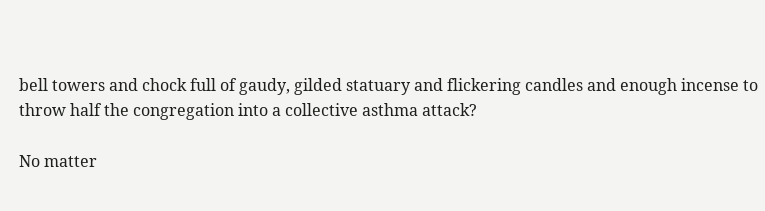bell towers and chock full of gaudy, gilded statuary and flickering candles and enough incense to throw half the congregation into a collective asthma attack?

No matter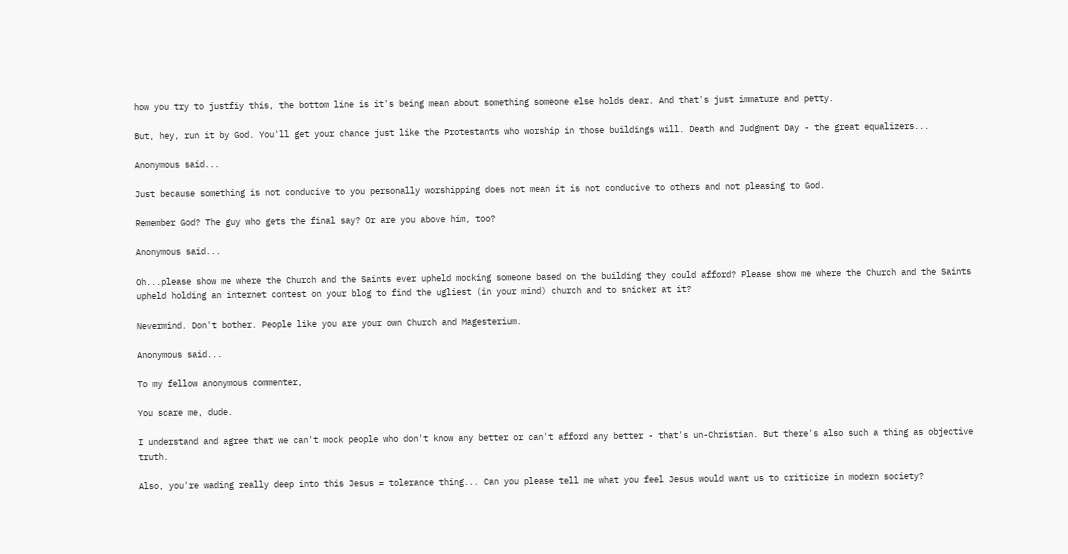how you try to justfiy this, the bottom line is it's being mean about something someone else holds dear. And that's just immature and petty.

But, hey, run it by God. You'll get your chance just like the Protestants who worship in those buildings will. Death and Judgment Day - the great equalizers...

Anonymous said...

Just because something is not conducive to you personally worshipping does not mean it is not conducive to others and not pleasing to God.

Remember God? The guy who gets the final say? Or are you above him, too?

Anonymous said...

Oh...please show me where the Church and the Saints ever upheld mocking someone based on the building they could afford? Please show me where the Church and the Saints upheld holding an internet contest on your blog to find the ugliest (in your mind) church and to snicker at it?

Nevermind. Don't bother. People like you are your own Church and Magesterium.

Anonymous said...

To my fellow anonymous commenter,

You scare me, dude.

I understand and agree that we can't mock people who don't know any better or can't afford any better - that's un-Christian. But there's also such a thing as objective truth.

Also, you're wading really deep into this Jesus = tolerance thing... Can you please tell me what you feel Jesus would want us to criticize in modern society?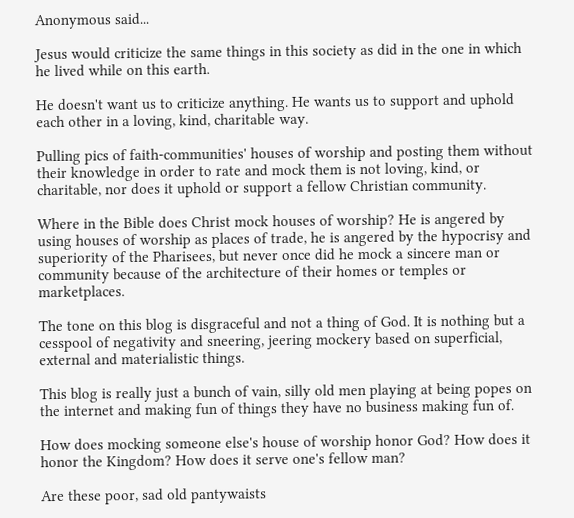Anonymous said...

Jesus would criticize the same things in this society as did in the one in which he lived while on this earth.

He doesn't want us to criticize anything. He wants us to support and uphold each other in a loving, kind, charitable way.

Pulling pics of faith-communities' houses of worship and posting them without their knowledge in order to rate and mock them is not loving, kind, or charitable, nor does it uphold or support a fellow Christian community.

Where in the Bible does Christ mock houses of worship? He is angered by using houses of worship as places of trade, he is angered by the hypocrisy and superiority of the Pharisees, but never once did he mock a sincere man or community because of the architecture of their homes or temples or marketplaces.

The tone on this blog is disgraceful and not a thing of God. It is nothing but a cesspool of negativity and sneering, jeering mockery based on superficial, external and materialistic things.

This blog is really just a bunch of vain, silly old men playing at being popes on the internet and making fun of things they have no business making fun of.

How does mocking someone else's house of worship honor God? How does it honor the Kingdom? How does it serve one's fellow man?

Are these poor, sad old pantywaists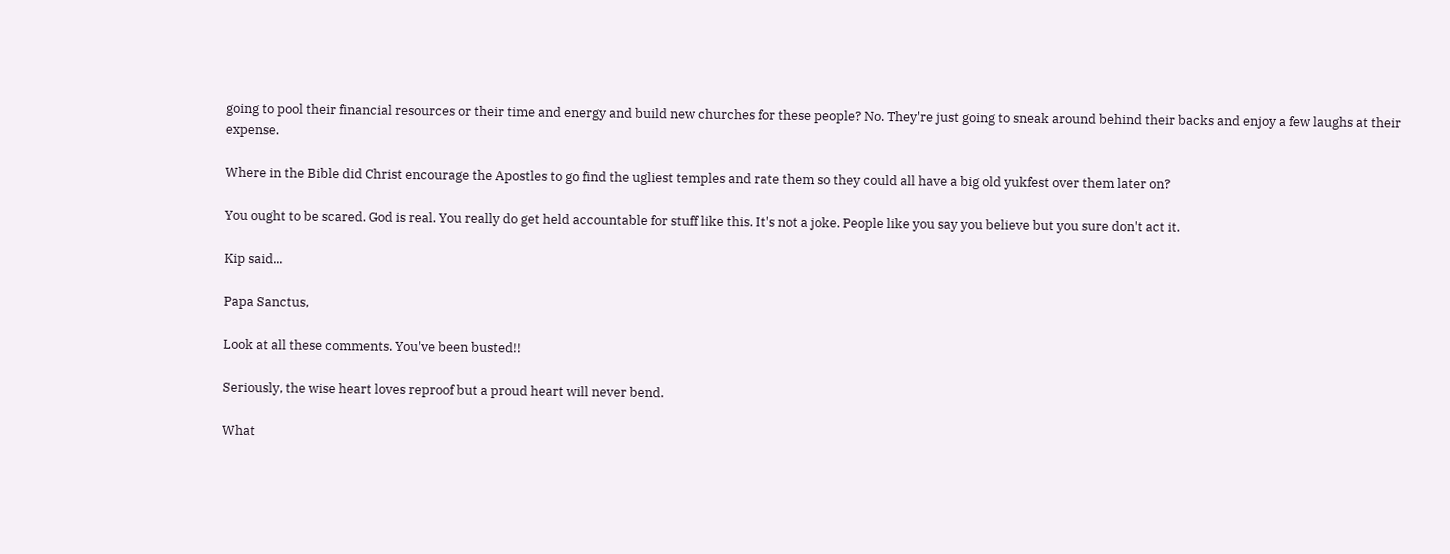going to pool their financial resources or their time and energy and build new churches for these people? No. They're just going to sneak around behind their backs and enjoy a few laughs at their expense.

Where in the Bible did Christ encourage the Apostles to go find the ugliest temples and rate them so they could all have a big old yukfest over them later on?

You ought to be scared. God is real. You really do get held accountable for stuff like this. It's not a joke. People like you say you believe but you sure don't act it.

Kip said...

Papa Sanctus,

Look at all these comments. You've been busted!!

Seriously, the wise heart loves reproof but a proud heart will never bend.

What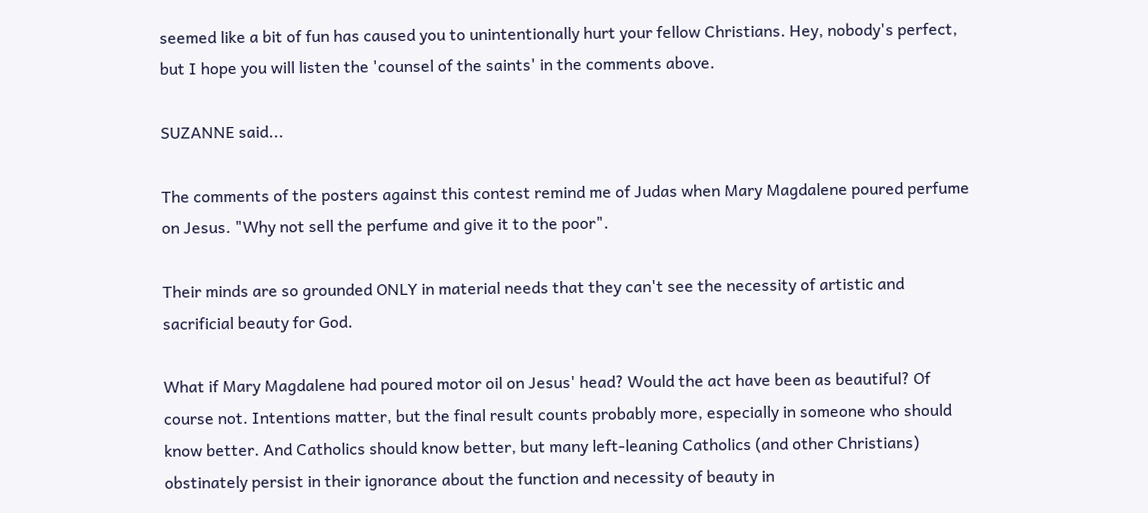seemed like a bit of fun has caused you to unintentionally hurt your fellow Christians. Hey, nobody's perfect, but I hope you will listen the 'counsel of the saints' in the comments above.

SUZANNE said...

The comments of the posters against this contest remind me of Judas when Mary Magdalene poured perfume on Jesus. "Why not sell the perfume and give it to the poor".

Their minds are so grounded ONLY in material needs that they can't see the necessity of artistic and sacrificial beauty for God.

What if Mary Magdalene had poured motor oil on Jesus' head? Would the act have been as beautiful? Of course not. Intentions matter, but the final result counts probably more, especially in someone who should know better. And Catholics should know better, but many left-leaning Catholics (and other Christians) obstinately persist in their ignorance about the function and necessity of beauty in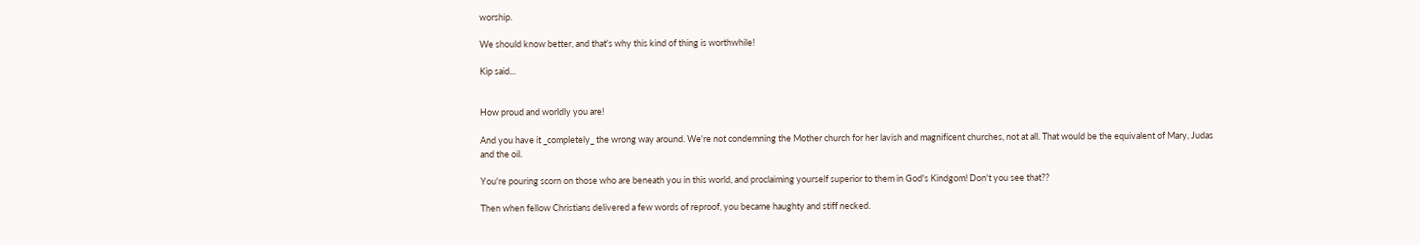worship.

We should know better, and that's why this kind of thing is worthwhile!

Kip said...


How proud and worldly you are!

And you have it _completely_ the wrong way around. We're not condemning the Mother church for her lavish and magnificent churches, not at all. That would be the equivalent of Mary, Judas and the oil.

You're pouring scorn on those who are beneath you in this world, and proclaiming yourself superior to them in God's Kindgom! Don't you see that??

Then when fellow Christians delivered a few words of reproof, you became haughty and stiff necked.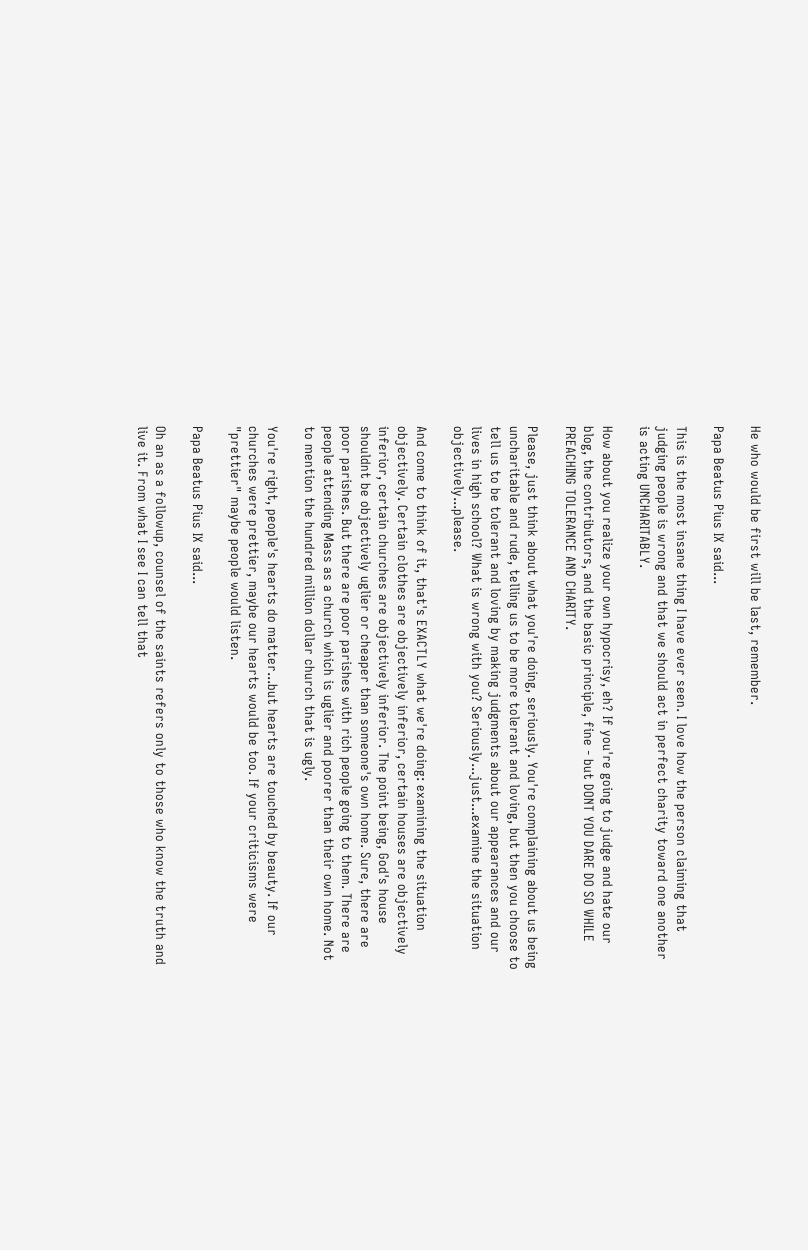He who would be first will be last, remember.

Papa Beatus Pius IX said...

This is the most insane thing I have ever seen. I love how the person claiming that judging people is wrong and that we should act in perfect charity toward one another is acting UNCHARITABLY.

How about you realize your own hypocrisy, eh? If you're going to judge and hate our blog, the contributors, and the basic principle, fine - but DONT YOU DARE DO SO WHILE PREACHING TOLERANCE AND CHARITY.

Please, just think about what you're doing, seriously. You're complaining about us being uncharitable and rude, telling us to be more tolerant and loving, but then you choose to tell us to be tolerant and loving by making judgments about our appearances and our lives in high school? What is wrong with you? Seriously...just...examine the situation objectively...please.

And come to think of it, that's EXACTLY what we're doing: examining the situation objectively. Certain clothes are objectively inferior, certain houses are objectively inferior, certain churches are objectively inferior. The point being, God's house shouldnt be objectively uglier or cheaper than someone's own home. Sure, there are poor parishes. But there are poor parishes with rich people going to them. There are people attending Mass as a church which is uglier and poorer than their own home. Not to mention the hundred million dollar church that is ugly.

You're right, people's hearts do matter...but hearts are touched by beauty. If our churches were prettier, maybe our hearts would be too. If your criticisms were "prettier" maybe people would listen.

Papa Beatus Pius IX said...

Oh an as a followup, counsel of the saints refers only to those who know the truth and live it. From what I see I can tell that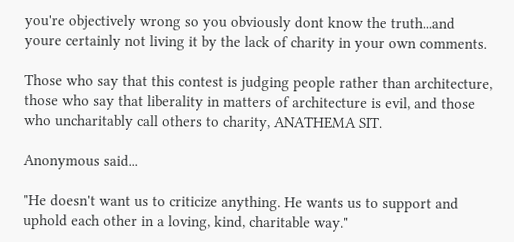you're objectively wrong so you obviously dont know the truth...and youre certainly not living it by the lack of charity in your own comments.

Those who say that this contest is judging people rather than architecture, those who say that liberality in matters of architecture is evil, and those who uncharitably call others to charity, ANATHEMA SIT.

Anonymous said...

"He doesn't want us to criticize anything. He wants us to support and uphold each other in a loving, kind, charitable way."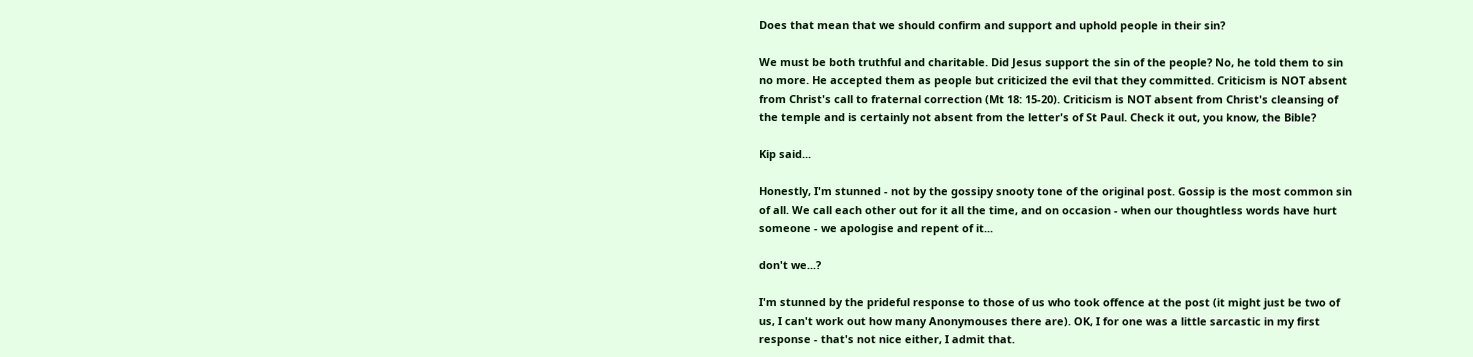Does that mean that we should confirm and support and uphold people in their sin?

We must be both truthful and charitable. Did Jesus support the sin of the people? No, he told them to sin no more. He accepted them as people but criticized the evil that they committed. Criticism is NOT absent from Christ's call to fraternal correction (Mt 18: 15-20). Criticism is NOT absent from Christ's cleansing of the temple and is certainly not absent from the letter's of St Paul. Check it out, you know, the Bible?

Kip said...

Honestly, I'm stunned - not by the gossipy snooty tone of the original post. Gossip is the most common sin of all. We call each other out for it all the time, and on occasion - when our thoughtless words have hurt someone - we apologise and repent of it...

don't we...?

I'm stunned by the prideful response to those of us who took offence at the post (it might just be two of us, I can't work out how many Anonymouses there are). OK, I for one was a little sarcastic in my first response - that's not nice either, I admit that.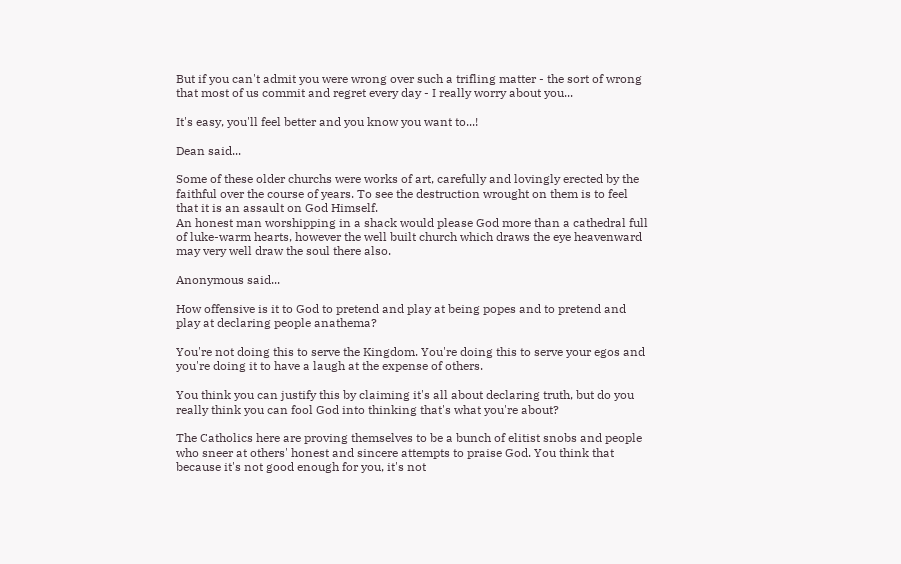But if you can't admit you were wrong over such a trifling matter - the sort of wrong that most of us commit and regret every day - I really worry about you...

It's easy, you'll feel better and you know you want to...!

Dean said...

Some of these older churchs were works of art, carefully and lovingly erected by the faithful over the course of years. To see the destruction wrought on them is to feel that it is an assault on God Himself.
An honest man worshipping in a shack would please God more than a cathedral full of luke-warm hearts, however the well built church which draws the eye heavenward may very well draw the soul there also.

Anonymous said...

How offensive is it to God to pretend and play at being popes and to pretend and play at declaring people anathema?

You're not doing this to serve the Kingdom. You're doing this to serve your egos and you're doing it to have a laugh at the expense of others.

You think you can justify this by claiming it's all about declaring truth, but do you really think you can fool God into thinking that's what you're about?

The Catholics here are proving themselves to be a bunch of elitist snobs and people who sneer at others' honest and sincere attempts to praise God. You think that because it's not good enough for you, it's not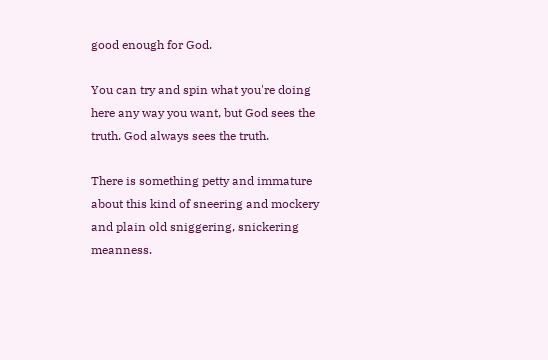good enough for God.

You can try and spin what you're doing here any way you want, but God sees the truth. God always sees the truth.

There is something petty and immature about this kind of sneering and mockery and plain old sniggering, snickering meanness.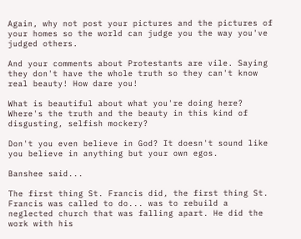Again, why not post your pictures and the pictures of your homes so the world can judge you the way you've judged others.

And your comments about Protestants are vile. Saying they don't have the whole truth so they can't know real beauty! How dare you!

What is beautiful about what you're doing here? Where's the truth and the beauty in this kind of disgusting, selfish mockery?

Don't you even believe in God? It doesn't sound like you believe in anything but your own egos.

Banshee said...

The first thing St. Francis did, the first thing St. Francis was called to do... was to rebuild a neglected church that was falling apart. He did the work with his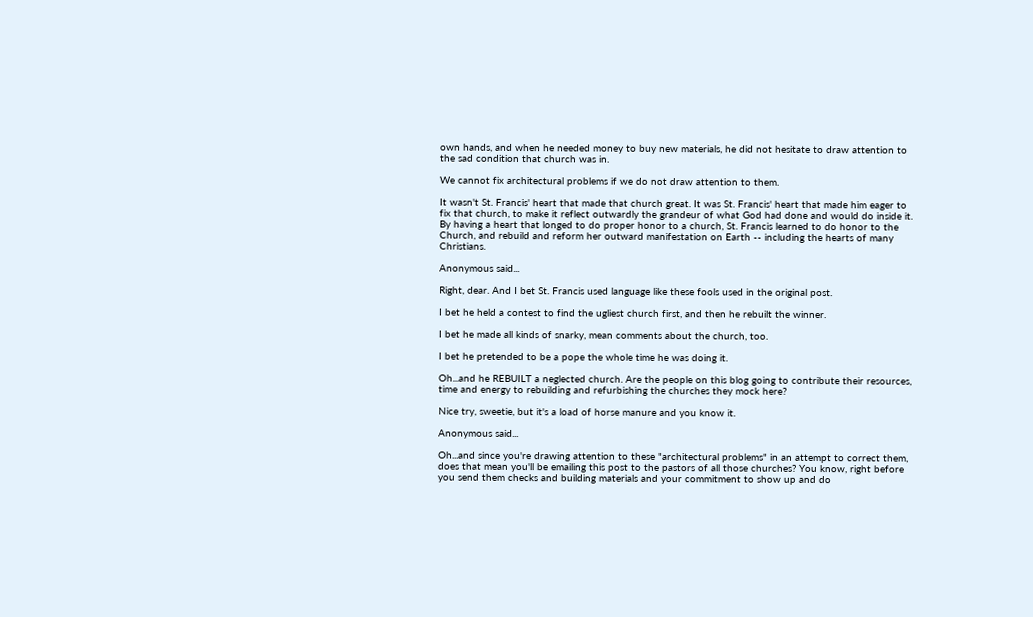own hands, and when he needed money to buy new materials, he did not hesitate to draw attention to the sad condition that church was in.

We cannot fix architectural problems if we do not draw attention to them.

It wasn't St. Francis' heart that made that church great. It was St. Francis' heart that made him eager to fix that church, to make it reflect outwardly the grandeur of what God had done and would do inside it. By having a heart that longed to do proper honor to a church, St. Francis learned to do honor to the Church, and rebuild and reform her outward manifestation on Earth -- including the hearts of many Christians.

Anonymous said...

Right, dear. And I bet St. Francis used language like these fools used in the original post.

I bet he held a contest to find the ugliest church first, and then he rebuilt the winner.

I bet he made all kinds of snarky, mean comments about the church, too.

I bet he pretended to be a pope the whole time he was doing it.

Oh...and he REBUILT a neglected church. Are the people on this blog going to contribute their resources, time and energy to rebuilding and refurbishing the churches they mock here?

Nice try, sweetie, but it's a load of horse manure and you know it.

Anonymous said...

Oh...and since you're drawing attention to these "architectural problems" in an attempt to correct them, does that mean you'll be emailing this post to the pastors of all those churches? You know, right before you send them checks and building materials and your commitment to show up and do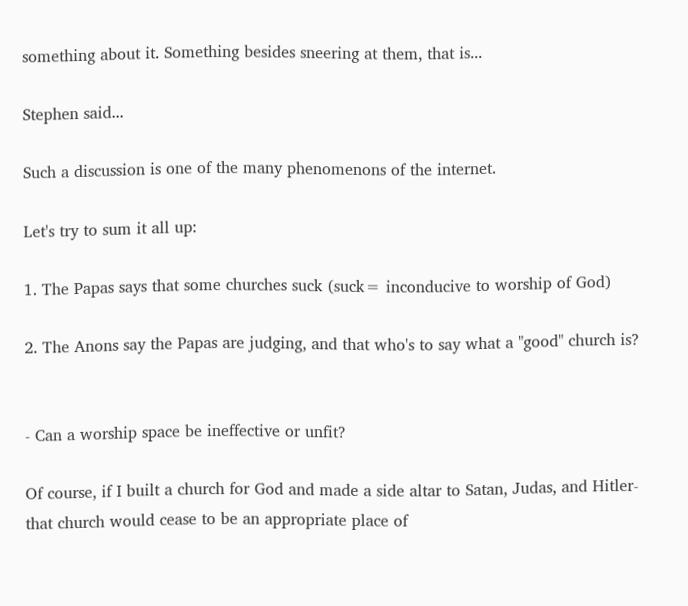something about it. Something besides sneering at them, that is...

Stephen said...

Such a discussion is one of the many phenomenons of the internet.

Let's try to sum it all up:

1. The Papas says that some churches suck (suck= inconducive to worship of God)

2. The Anons say the Papas are judging, and that who's to say what a "good" church is?


- Can a worship space be ineffective or unfit?

Of course, if I built a church for God and made a side altar to Satan, Judas, and Hitler- that church would cease to be an appropriate place of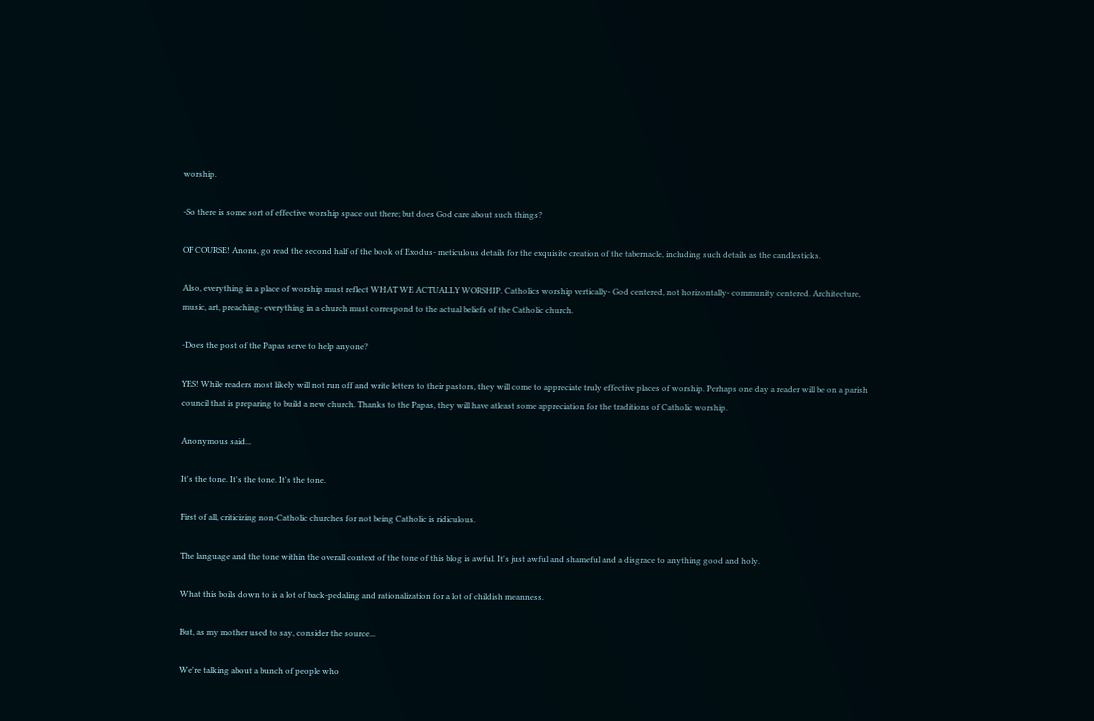worship.

-So there is some sort of effective worship space out there; but does God care about such things?

OF COURSE! Anons, go read the second half of the book of Exodus- meticulous details for the exquisite creation of the tabernacle, including such details as the candlesticks.

Also, everything in a place of worship must reflect WHAT WE ACTUALLY WORSHIP. Catholics worship vertically- God centered, not horizontally- community centered. Architecture, music, art, preaching- everything in a church must correspond to the actual beliefs of the Catholic church.

-Does the post of the Papas serve to help anyone?

YES! While readers most likely will not run off and write letters to their pastors, they will come to appreciate truly effective places of worship. Perhaps one day a reader will be on a parish council that is preparing to build a new church. Thanks to the Papas, they will have atleast some appreciation for the traditions of Catholic worship.

Anonymous said...

It's the tone. It's the tone. It's the tone.

First of all, criticizing non-Catholic churches for not being Catholic is ridiculous.

The language and the tone within the overall context of the tone of this blog is awful. It's just awful and shameful and a disgrace to anything good and holy.

What this boils down to is a lot of back-pedaling and rationalization for a lot of childish meanness.

But, as my mother used to say, consider the source...

We're talking about a bunch of people who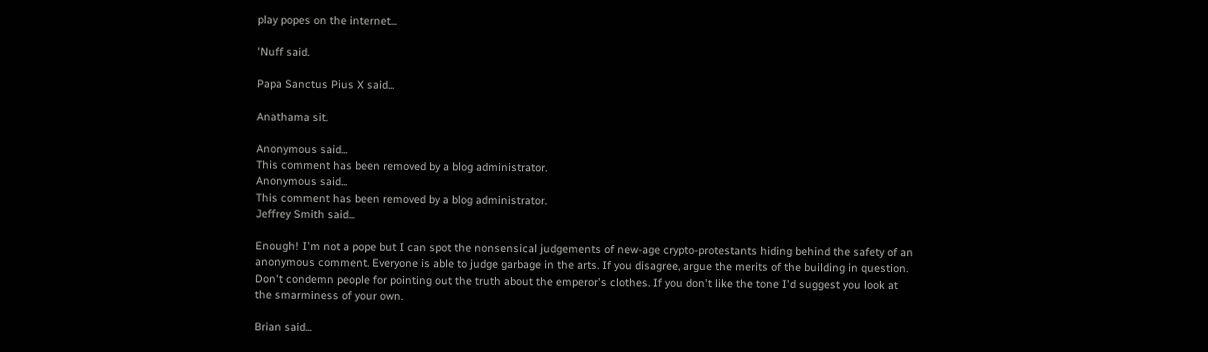play popes on the internet...

'Nuff said.

Papa Sanctus Pius X said...

Anathama sit.

Anonymous said...
This comment has been removed by a blog administrator.
Anonymous said...
This comment has been removed by a blog administrator.
Jeffrey Smith said...

Enough! I'm not a pope but I can spot the nonsensical judgements of new-age crypto-protestants hiding behind the safety of an anonymous comment. Everyone is able to judge garbage in the arts. If you disagree, argue the merits of the building in question. Don't condemn people for pointing out the truth about the emperor's clothes. If you don't like the tone I'd suggest you look at the smarminess of your own.

Brian said...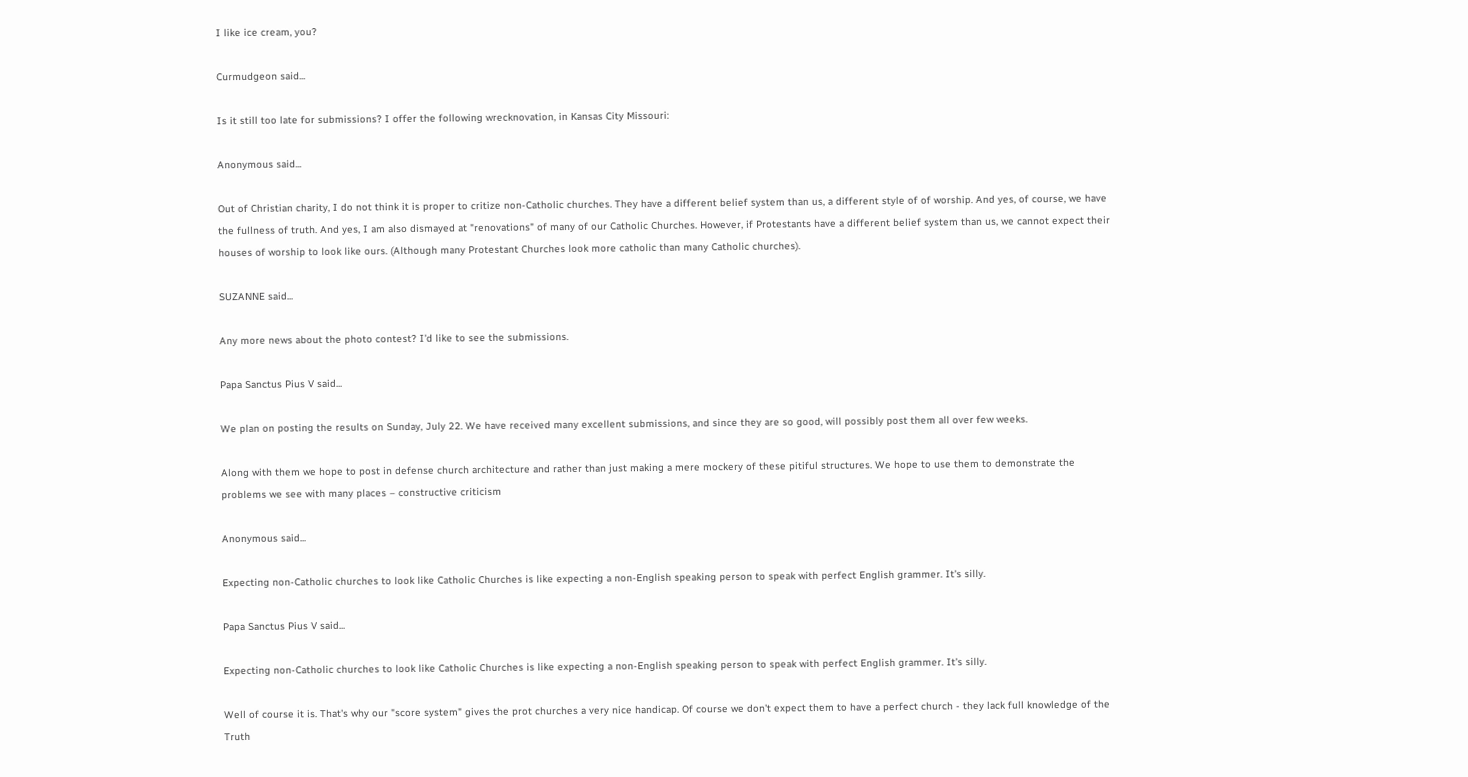I like ice cream, you?

Curmudgeon said...

Is it still too late for submissions? I offer the following wrecknovation, in Kansas City Missouri:

Anonymous said...

Out of Christian charity, I do not think it is proper to critize non-Catholic churches. They have a different belief system than us, a different style of of worship. And yes, of course, we have the fullness of truth. And yes, I am also dismayed at "renovations" of many of our Catholic Churches. However, if Protestants have a different belief system than us, we cannot expect their houses of worship to look like ours. (Although many Protestant Churches look more catholic than many Catholic churches).

SUZANNE said...

Any more news about the photo contest? I'd like to see the submissions.

Papa Sanctus Pius V said...

We plan on posting the results on Sunday, July 22. We have received many excellent submissions, and since they are so good, will possibly post them all over few weeks.

Along with them we hope to post in defense church architecture and rather than just making a mere mockery of these pitiful structures. We hope to use them to demonstrate the problems we see with many places – constructive criticism

Anonymous said...

Expecting non-Catholic churches to look like Catholic Churches is like expecting a non-English speaking person to speak with perfect English grammer. It's silly.

Papa Sanctus Pius V said...

Expecting non-Catholic churches to look like Catholic Churches is like expecting a non-English speaking person to speak with perfect English grammer. It's silly.

Well of course it is. That's why our "score system" gives the prot churches a very nice handicap. Of course we don't expect them to have a perfect church - they lack full knowledge of the Truth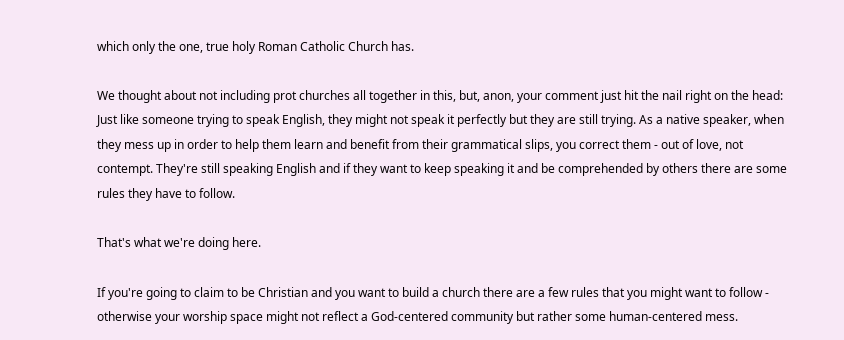which only the one, true holy Roman Catholic Church has.

We thought about not including prot churches all together in this, but, anon, your comment just hit the nail right on the head: Just like someone trying to speak English, they might not speak it perfectly but they are still trying. As a native speaker, when they mess up in order to help them learn and benefit from their grammatical slips, you correct them - out of love, not contempt. They're still speaking English and if they want to keep speaking it and be comprehended by others there are some rules they have to follow.

That's what we're doing here.

If you're going to claim to be Christian and you want to build a church there are a few rules that you might want to follow - otherwise your worship space might not reflect a God-centered community but rather some human-centered mess.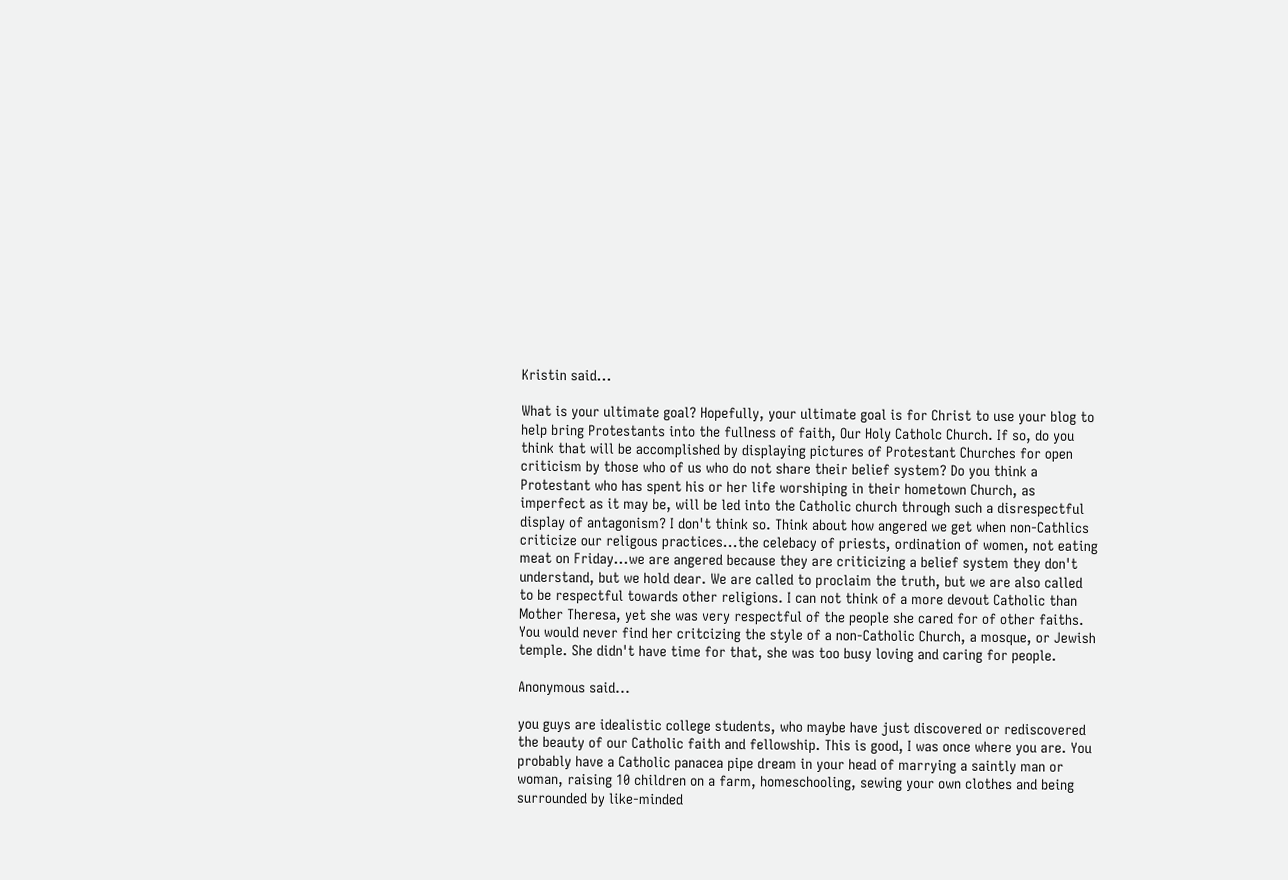Kristin said...

What is your ultimate goal? Hopefully, your ultimate goal is for Christ to use your blog to help bring Protestants into the fullness of faith, Our Holy Catholc Church. If so, do you think that will be accomplished by displaying pictures of Protestant Churches for open criticism by those who of us who do not share their belief system? Do you think a Protestant who has spent his or her life worshiping in their hometown Church, as imperfect as it may be, will be led into the Catholic church through such a disrespectful display of antagonism? I don't think so. Think about how angered we get when non-Cathlics criticize our religous practices...the celebacy of priests, ordination of women, not eating meat on Friday...we are angered because they are criticizing a belief system they don't understand, but we hold dear. We are called to proclaim the truth, but we are also called to be respectful towards other religions. I can not think of a more devout Catholic than Mother Theresa, yet she was very respectful of the people she cared for of other faiths. You would never find her critcizing the style of a non-Catholic Church, a mosque, or Jewish temple. She didn't have time for that, she was too busy loving and caring for people.

Anonymous said...

you guys are idealistic college students, who maybe have just discovered or rediscovered the beauty of our Catholic faith and fellowship. This is good, I was once where you are. You probably have a Catholic panacea pipe dream in your head of marrying a saintly man or woman, raising 10 children on a farm, homeschooling, sewing your own clothes and being surrounded by like-minded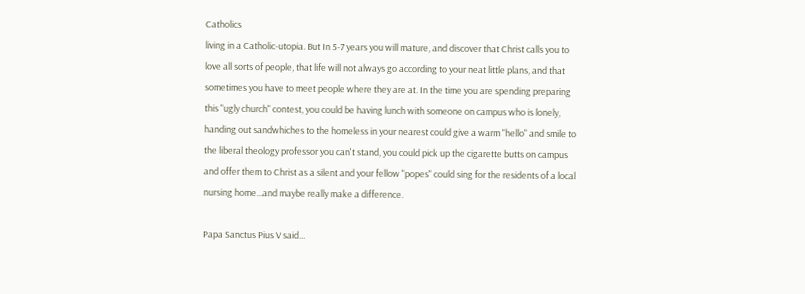Catholics
living in a Catholic-utopia. But In 5-7 years you will mature, and discover that Christ calls you to love all sorts of people, that life will not always go according to your neat little plans, and that sometimes you have to meet people where they are at. In the time you are spending preparing this "ugly church" contest, you could be having lunch with someone on campus who is lonely, handing out sandwhiches to the homeless in your nearest could give a warm "hello" and smile to the liberal theology professor you can't stand, you could pick up the cigarette butts on campus and offer them to Christ as a silent and your fellow "popes" could sing for the residents of a local nursing home...and maybe really make a difference.

Papa Sanctus Pius V said...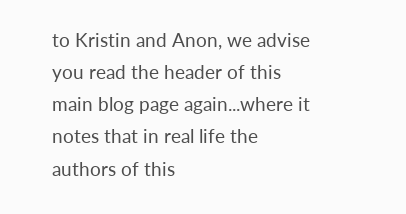to Kristin and Anon, we advise you read the header of this main blog page again...where it notes that in real life the authors of this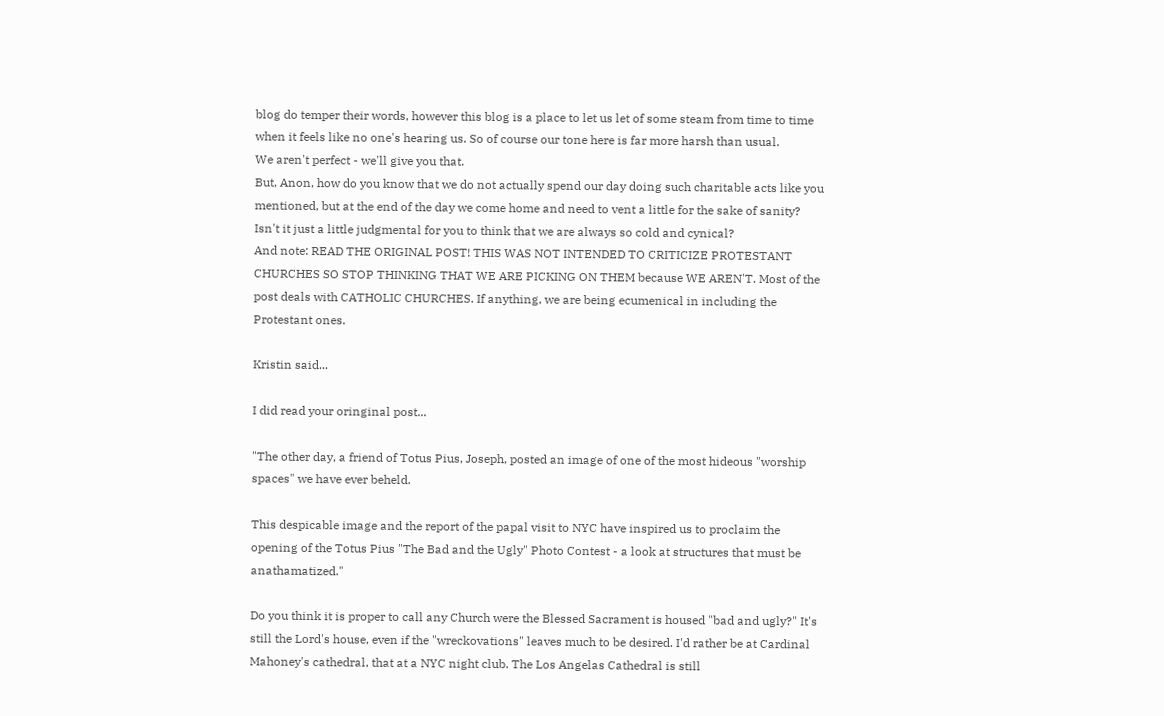blog do temper their words, however this blog is a place to let us let of some steam from time to time when it feels like no one's hearing us. So of course our tone here is far more harsh than usual.
We aren't perfect - we'll give you that.
But, Anon, how do you know that we do not actually spend our day doing such charitable acts like you mentioned, but at the end of the day we come home and need to vent a little for the sake of sanity? Isn't it just a little judgmental for you to think that we are always so cold and cynical?
And note: READ THE ORIGINAL POST! THIS WAS NOT INTENDED TO CRITICIZE PROTESTANT CHURCHES SO STOP THINKING THAT WE ARE PICKING ON THEM because WE AREN'T. Most of the post deals with CATHOLIC CHURCHES. If anything, we are being ecumenical in including the Protestant ones.

Kristin said...

I did read your oringinal post...

"The other day, a friend of Totus Pius, Joseph, posted an image of one of the most hideous "worship spaces" we have ever beheld.

This despicable image and the report of the papal visit to NYC have inspired us to proclaim the opening of the Totus Pius "The Bad and the Ugly" Photo Contest - a look at structures that must be anathamatized."

Do you think it is proper to call any Church were the Blessed Sacrament is housed "bad and ugly?" It's still the Lord's house, even if the "wreckovations" leaves much to be desired. I'd rather be at Cardinal Mahoney's cathedral, that at a NYC night club. The Los Angelas Cathedral is still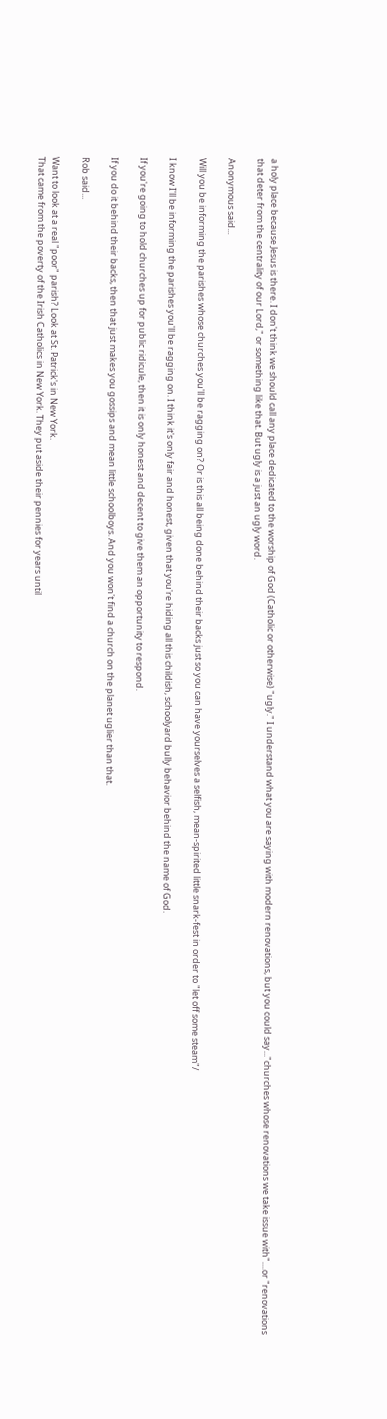a holy place because Jesus is there. I don't think we should call any place dedicated to the worship of God (Catholic or otherwise) "ugly." I understand what you are saying with modern renovations, but you could say..."churches whose renovations we take issue with"....or "renovations that deter from the centrality of our Lord," or something like that. But ugly is a just an ugly word.

Anonymous said...

Will you be informing the parishes whose churches you'll be ragging on? Or is this all being done behind their backs just so you can have yourselves a selfish, mean-spirited little snark-fest in order to "let off some steam"/

I know I'll be informing the parishes you'll be ragging on. I think it's only fair and honest, given that you're hiding all this childish, schoolyard bully behavior behind the name of God.

If you're going to hold churches up for public ridicule, then it is only honest and decent to give them an opportunity to respond.

If you do it behind their backs, then that just makes you gossips and mean little schoolboys. And you won't find a church on the planet uglier than that.

Rob said...

Want to look at a real "poor" parish? Look at St. Patrick's in New York.
That came from the poverty of the Irish Catholics in New York. They put aside their pennies for years until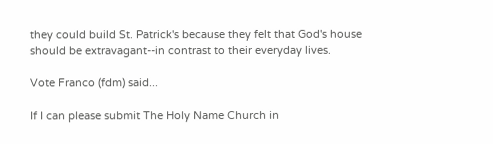they could build St. Patrick's because they felt that God's house should be extravagant--in contrast to their everyday lives.

Vote Franco (fdm) said...

If I can please submit The Holy Name Church in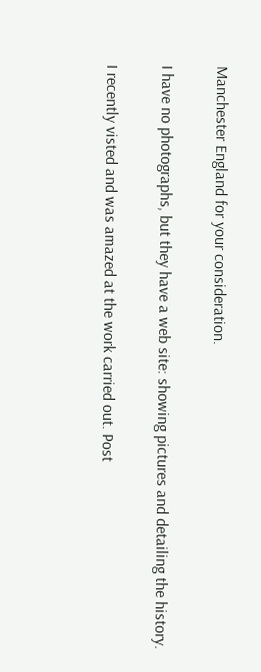Manchester England for your consideration.

I have no photographs, but they have a web site: showing pictures and detailing the history.

I recently visted and was amazed at the work carried out. Post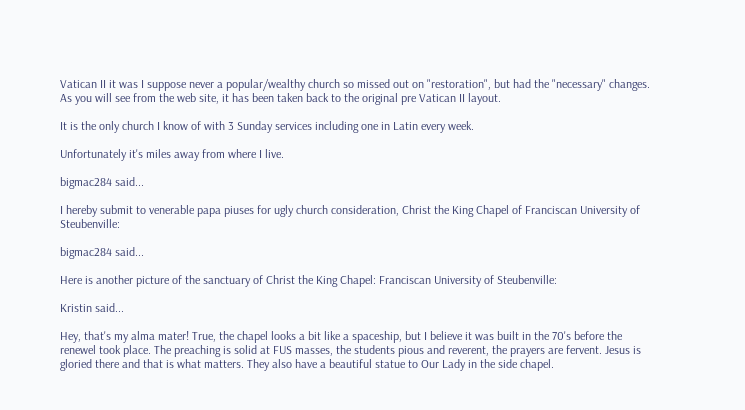Vatican II it was I suppose never a popular/wealthy church so missed out on "restoration", but had the "necessary" changes. As you will see from the web site, it has been taken back to the original pre Vatican II layout.

It is the only church I know of with 3 Sunday services including one in Latin every week.

Unfortunately it's miles away from where I live.

bigmac284 said...

I hereby submit to venerable papa piuses for ugly church consideration, Christ the King Chapel of Franciscan University of Steubenville:

bigmac284 said...

Here is another picture of the sanctuary of Christ the King Chapel: Franciscan University of Steubenville:

Kristin said...

Hey, that's my alma mater! True, the chapel looks a bit like a spaceship, but I believe it was built in the 70's before the renewel took place. The preaching is solid at FUS masses, the students pious and reverent, the prayers are fervent. Jesus is gloried there and that is what matters. They also have a beautiful statue to Our Lady in the side chapel.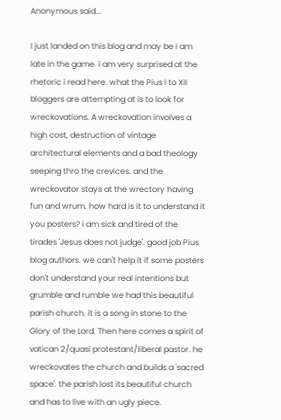Anonymous said...

I just landed on this blog and may be i am late in the game. i am very surprised at the rhetoric i read here. what the Pius I to XII bloggers are attempting at is to look for wreckovations. A wreckovation involves a high cost, destruction of vintage architectural elements and a bad theology seeping thro the crevices. and the wreckovator stays at the wrectory having fun and wrum. how hard is it to understand it you posters? i am sick and tired of the tirades 'Jesus does not judge'. good job Pius blog authors. we can't help it if some posters don't understand your real intentions but grumble and rumble we had this beautiful parish church. it is a song in stone to the Glory of the Lord. Then here comes a spirit of vatican 2/quasi protestant/liberal pastor. he wreckovates the church and builds a 'sacred space'. the parish lost its beautiful church and has to live with an ugly piece.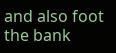and also foot the bank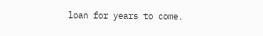loan for years to come.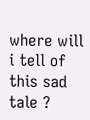where will i tell of this sad tale ?